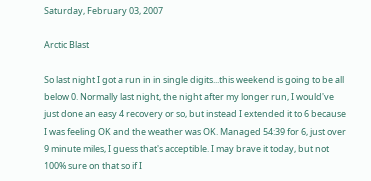Saturday, February 03, 2007

Arctic Blast

So last night I got a run in in single digits...this weekend is going to be all below 0. Normally last night, the night after my longer run, I would've just done an easy 4 recovery or so, but instead I extended it to 6 because I was feeling OK and the weather was OK. Managed 54:39 for 6, just over 9 minute miles, I guess that's acceptible. I may brave it today, but not 100% sure on that so if I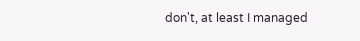don't, at least I managed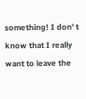something! I don' t know that I really want to leave the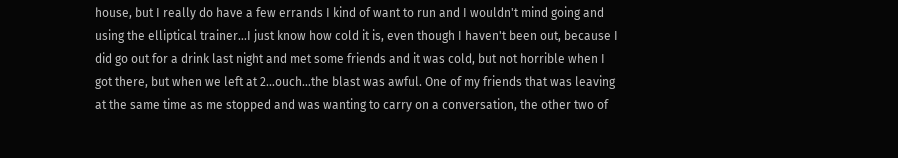house, but I really do have a few errands I kind of want to run and I wouldn't mind going and using the elliptical trainer...I just know how cold it is, even though I haven't been out, because I did go out for a drink last night and met some friends and it was cold, but not horrible when I got there, but when we left at 2...ouch...the blast was awful. One of my friends that was leaving at the same time as me stopped and was wanting to carry on a conversation, the other two of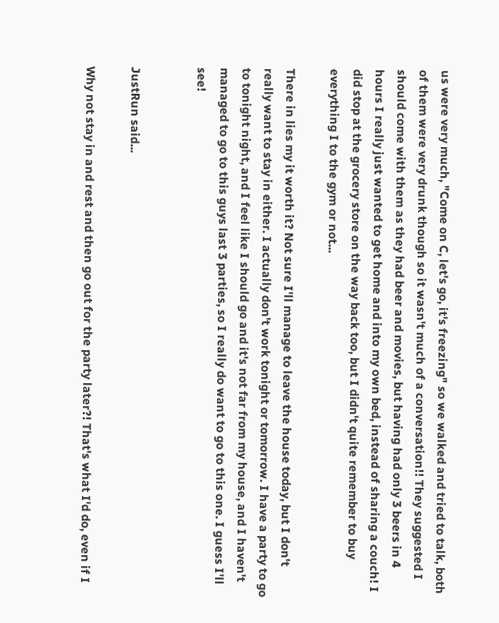us were very much, "Come on C, let's go, it's freezing" so we walked and tried to talk, both of them were very drunk though so it wasn't much of a conversation!! They suggested I should come with them as they had beer and movies, but having had only 3 beers in 4 hours I really just wanted to get home and into my own bed, instead of sharing a couch! I did stop at the grocery store on the way back too, but I didn't quite remember to buy everything I to the gym or not...

There in lies my it worth it? Not sure I'll manage to leave the house today, but I don't really want to stay in either. I actually don't work tonight or tomorrow. I have a party to go to tonight night, and I feel like I should go and it's not far from my house, and I haven't managed to go to this guys last 3 parties, so I really do want to go to this one. I guess I'll see!


JustRun said...

Why not stay in and rest and then go out for the party later?! That's what I'd do, even if I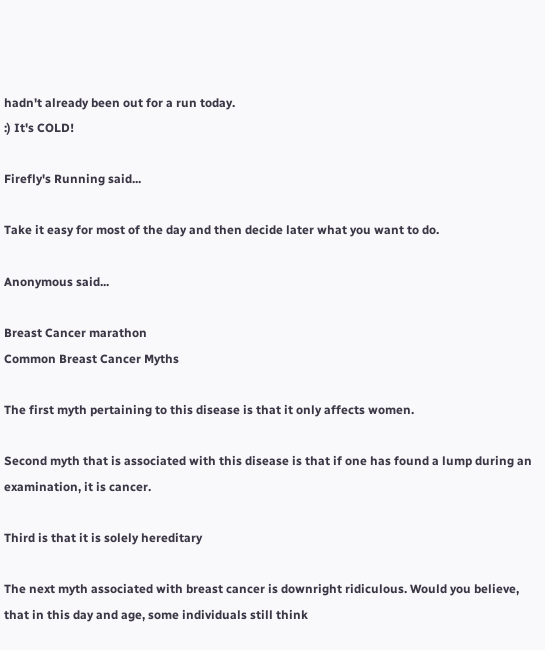hadn't already been out for a run today.
:) It's COLD!

Firefly's Running said...

Take it easy for most of the day and then decide later what you want to do.

Anonymous said...

Breast Cancer marathon
Common Breast Cancer Myths

The first myth pertaining to this disease is that it only affects women.

Second myth that is associated with this disease is that if one has found a lump during an examination, it is cancer.

Third is that it is solely hereditary

The next myth associated with breast cancer is downright ridiculous. Would you believe, that in this day and age, some individuals still think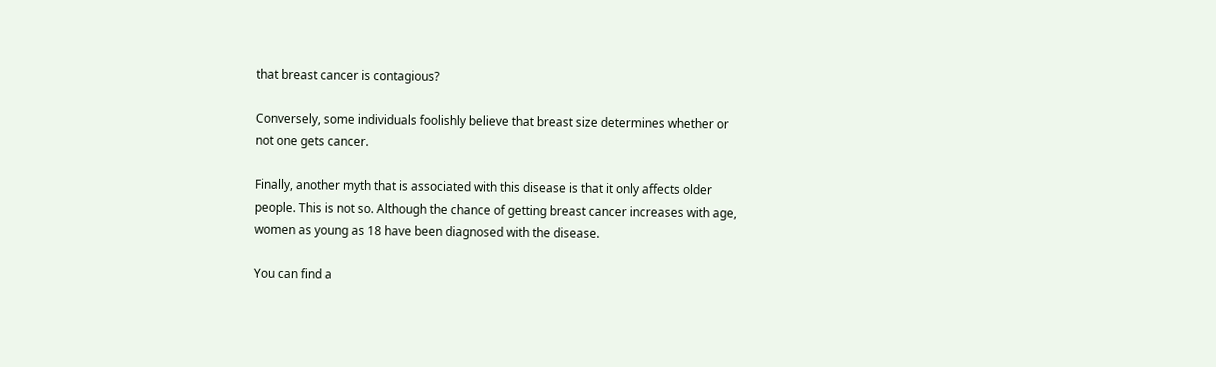that breast cancer is contagious?

Conversely, some individuals foolishly believe that breast size determines whether or not one gets cancer.

Finally, another myth that is associated with this disease is that it only affects older people. This is not so. Although the chance of getting breast cancer increases with age, women as young as 18 have been diagnosed with the disease.

You can find a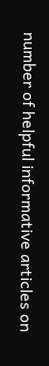number of helpful informative articles on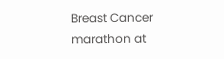Breast Cancer marathon at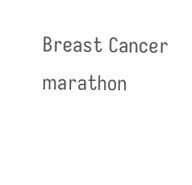Breast Cancer marathon